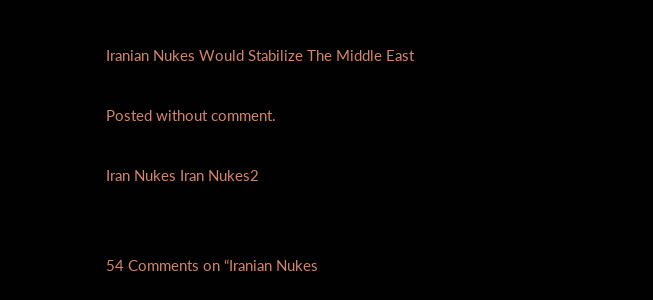Iranian Nukes Would Stabilize The Middle East

Posted without comment.

Iran Nukes Iran Nukes2


54 Comments on “Iranian Nukes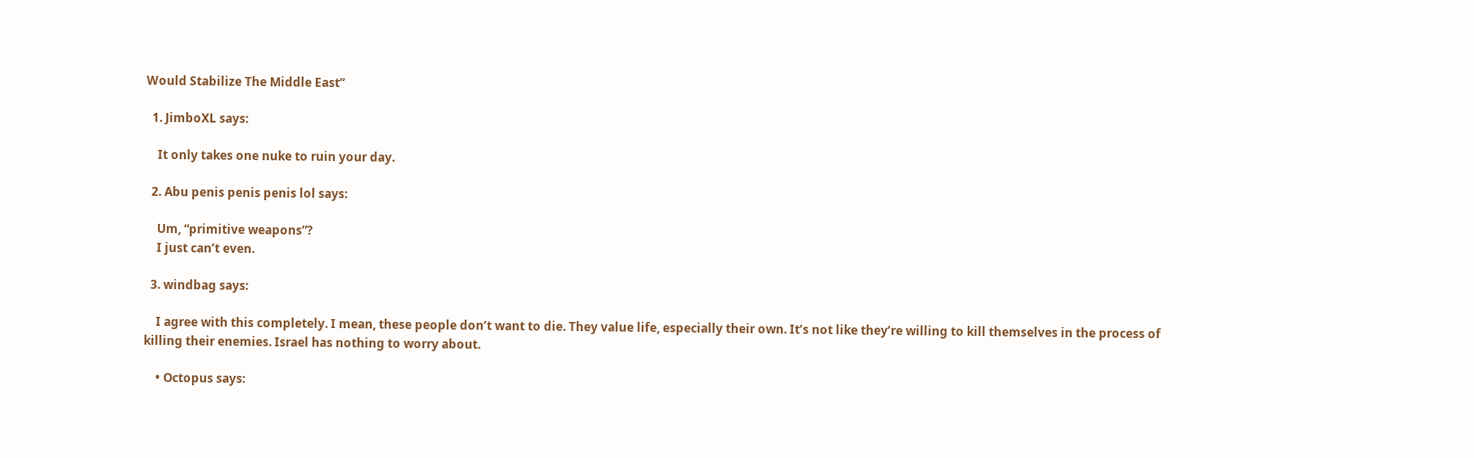Would Stabilize The Middle East”

  1. JimboXL says:

    It only takes one nuke to ruin your day.

  2. Abu penis penis penis lol says:

    Um, “primitive weapons”?
    I just can’t even.

  3. windbag says:

    I agree with this completely. I mean, these people don’t want to die. They value life, especially their own. It’s not like they’re willing to kill themselves in the process of killing their enemies. Israel has nothing to worry about.

    • Octopus says: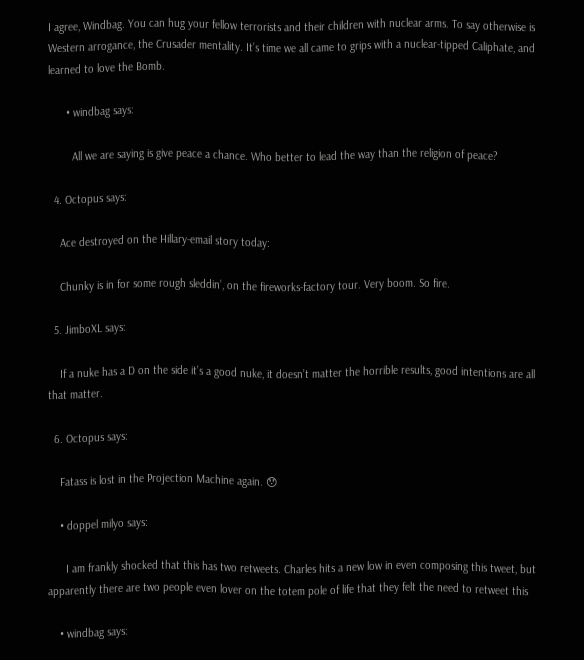I agree, Windbag. You can hug your fellow terrorists and their children with nuclear arms. To say otherwise is Western arrogance, the Crusader mentality. It’s time we all came to grips with a nuclear-tipped Caliphate, and learned to love the Bomb.

      • windbag says:

        All we are saying is give peace a chance. Who better to lead the way than the religion of peace?

  4. Octopus says:

    Ace destroyed on the Hillary-email story today:

    Chunky is in for some rough sleddin’, on the fireworks-factory tour. Very boom. So fire.

  5. JimboXL says:

    If a nuke has a D on the side it’s a good nuke, it doesn’t matter the horrible results, good intentions are all that matter.

  6. Octopus says:

    Fatass is lost in the Projection Machine again. 😯

    • doppel milyo says:

      I am frankly shocked that this has two retweets. Charles hits a new low in even composing this tweet, but apparently there are two people even lover on the totem pole of life that they felt the need to retweet this

    • windbag says: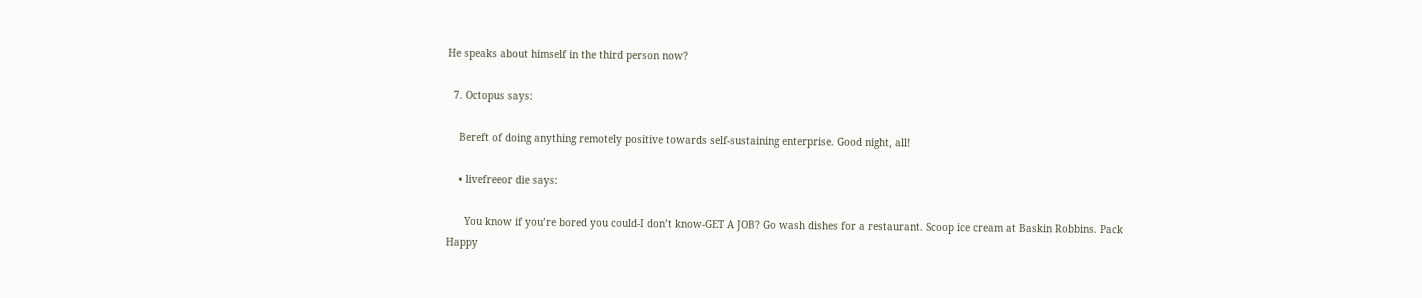He speaks about himself in the third person now?

  7. Octopus says:

    Bereft of doing anything remotely positive towards self-sustaining enterprise. Good night, all!

    • livefreeor die says:

      You know if you’re bored you could-I don’t know-GET A JOB? Go wash dishes for a restaurant. Scoop ice cream at Baskin Robbins. Pack Happy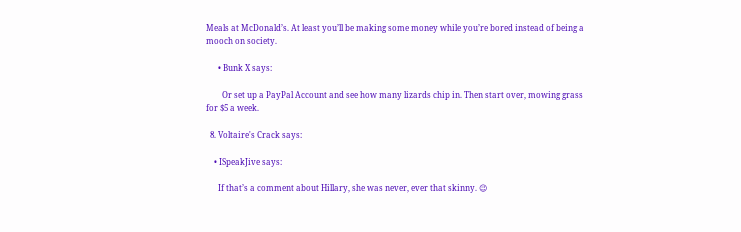Meals at McDonald’s. At least you’ll be making some money while you’re bored instead of being a mooch on society.

      • Bunk X says:

        Or set up a PayPal Account and see how many lizards chip in. Then start over, mowing grass for $5 a week.

  8. Voltaire's Crack says:

    • ISpeakJive says:

      If that’s a comment about Hillary, she was never, ever that skinny. 😉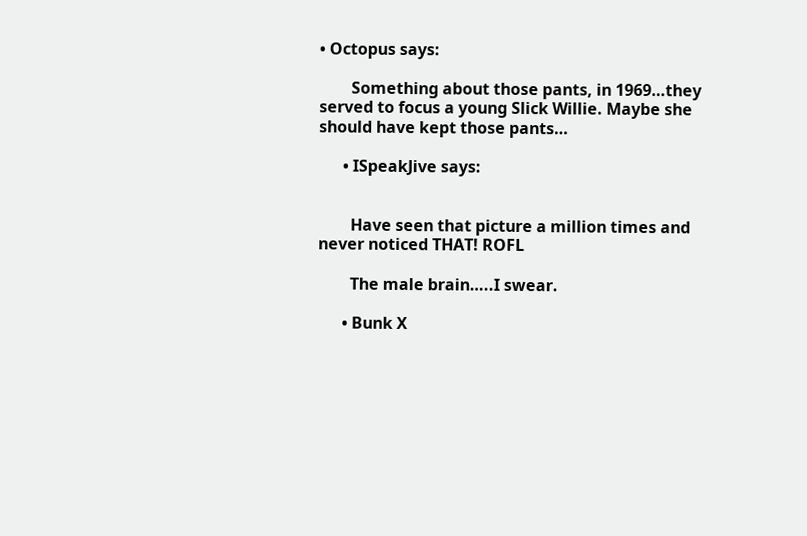• Octopus says:

        Something about those pants, in 1969…they served to focus a young Slick Willie. Maybe she should have kept those pants…

      • ISpeakJive says:


        Have seen that picture a million times and never noticed THAT! ROFL

        The male brain…..I swear.

      • Bunk X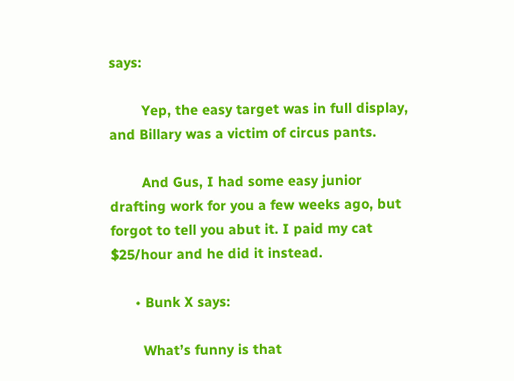says:

        Yep, the easy target was in full display, and Billary was a victim of circus pants.

        And Gus, I had some easy junior drafting work for you a few weeks ago, but forgot to tell you abut it. I paid my cat $25/hour and he did it instead.

      • Bunk X says:

        What’s funny is that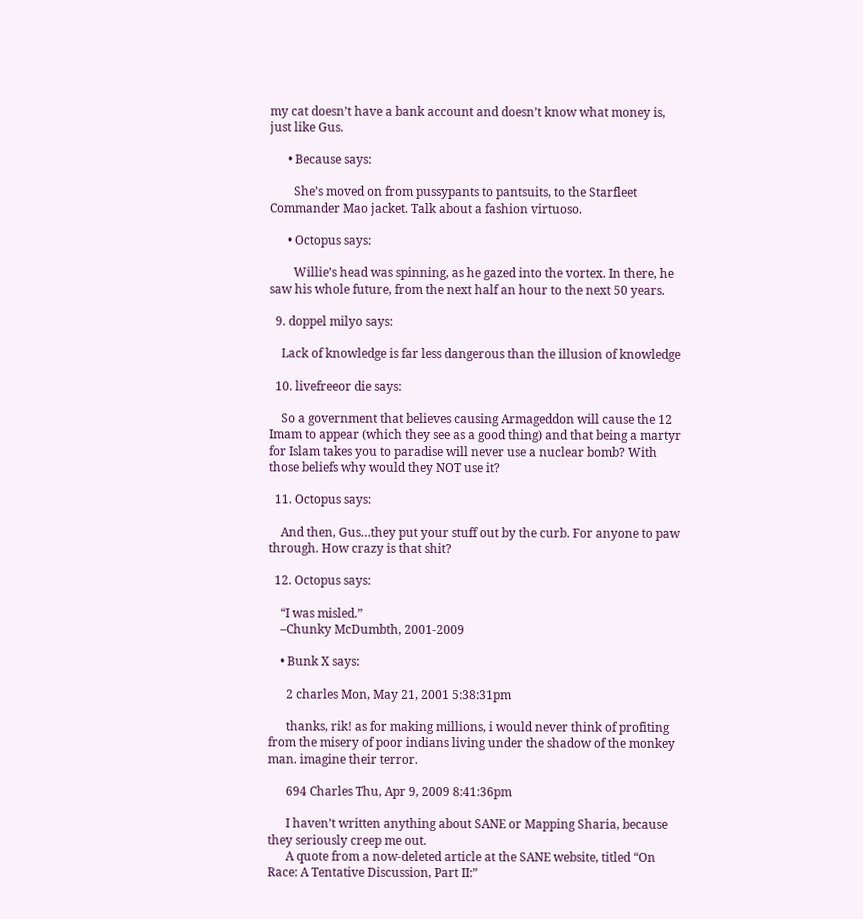my cat doesn’t have a bank account and doesn’t know what money is, just like Gus.

      • Because says:

        She’s moved on from pussypants to pantsuits, to the Starfleet Commander Mao jacket. Talk about a fashion virtuoso.

      • Octopus says:

        Willie’s head was spinning, as he gazed into the vortex. In there, he saw his whole future, from the next half an hour to the next 50 years.

  9. doppel milyo says:

    Lack of knowledge is far less dangerous than the illusion of knowledge

  10. livefreeor die says:

    So a government that believes causing Armageddon will cause the 12 Imam to appear (which they see as a good thing) and that being a martyr for Islam takes you to paradise will never use a nuclear bomb? With those beliefs why would they NOT use it?

  11. Octopus says:

    And then, Gus…they put your stuff out by the curb. For anyone to paw through. How crazy is that shit?

  12. Octopus says:

    “I was misled.”
    –Chunky McDumbth, 2001-2009

    • Bunk X says:

      2 charles Mon, May 21, 2001 5:38:31pm

      thanks, rik! as for making millions, i would never think of profiting from the misery of poor indians living under the shadow of the monkey man. imagine their terror.

      694 Charles Thu, Apr 9, 2009 8:41:36pm

      I haven’t written anything about SANE or Mapping Sharia, because they seriously creep me out.
      A quote from a now-deleted article at the SANE website, titled “On Race: A Tentative Discussion, Part II:”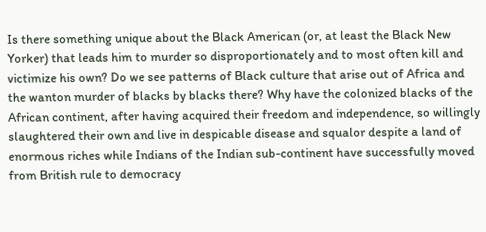Is there something unique about the Black American (or, at least the Black New Yorker) that leads him to murder so disproportionately and to most often kill and victimize his own? Do we see patterns of Black culture that arise out of Africa and the wanton murder of blacks by blacks there? Why have the colonized blacks of the African continent, after having acquired their freedom and independence, so willingly slaughtered their own and live in despicable disease and squalor despite a land of enormous riches while Indians of the Indian sub-continent have successfully moved from British rule to democracy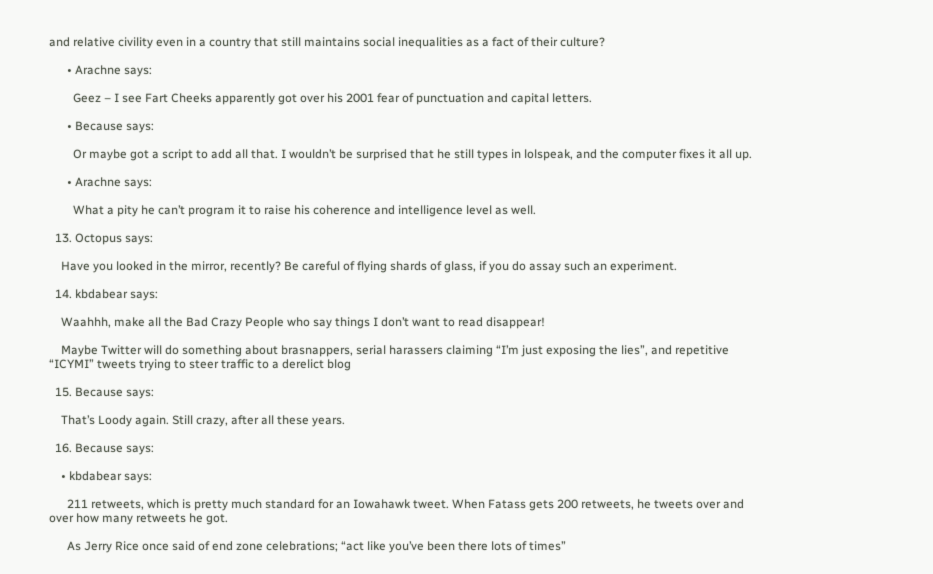and relative civility even in a country that still maintains social inequalities as a fact of their culture?

      • Arachne says:

        Geez – I see Fart Cheeks apparently got over his 2001 fear of punctuation and capital letters.

      • Because says:

        Or maybe got a script to add all that. I wouldn’t be surprised that he still types in lolspeak, and the computer fixes it all up.

      • Arachne says:

        What a pity he can’t program it to raise his coherence and intelligence level as well.

  13. Octopus says:

    Have you looked in the mirror, recently? Be careful of flying shards of glass, if you do assay such an experiment.

  14. kbdabear says:

    Waahhh, make all the Bad Crazy People who say things I don’t want to read disappear!

    Maybe Twitter will do something about brasnappers, serial harassers claiming “I’m just exposing the lies”, and repetitive “ICYMI” tweets trying to steer traffic to a derelict blog

  15. Because says:

    That’s Loody again. Still crazy, after all these years.

  16. Because says:

    • kbdabear says:

      211 retweets, which is pretty much standard for an Iowahawk tweet. When Fatass gets 200 retweets, he tweets over and over how many retweets he got.

      As Jerry Rice once said of end zone celebrations; “act like you’ve been there lots of times”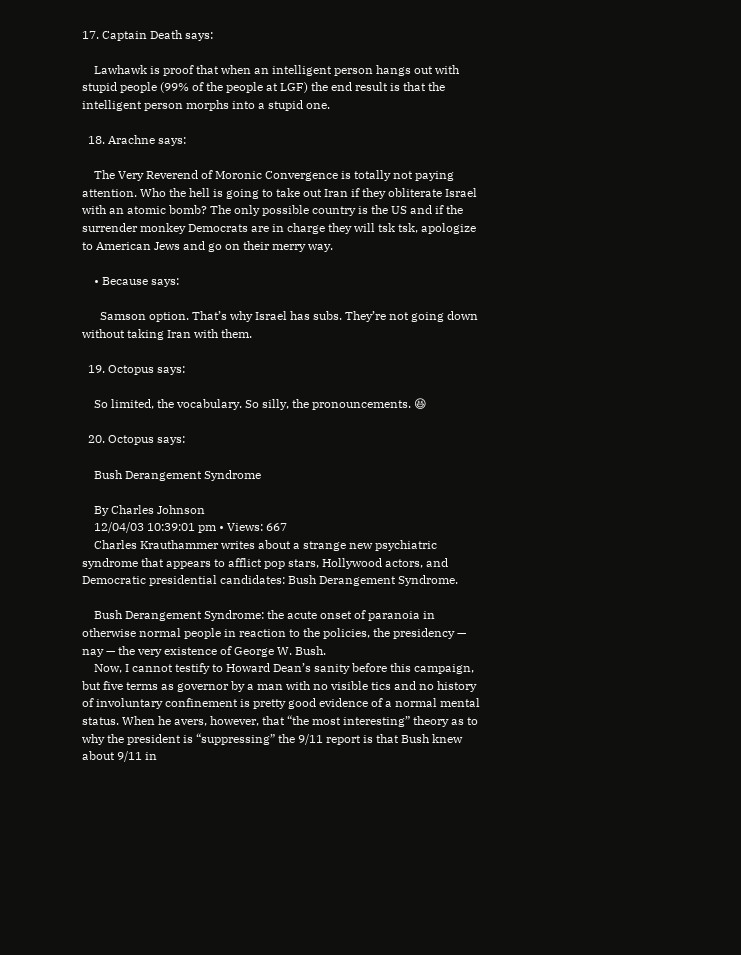17. Captain Death says:

    Lawhawk is proof that when an intelligent person hangs out with stupid people (99% of the people at LGF) the end result is that the intelligent person morphs into a stupid one.

  18. Arachne says:

    The Very Reverend of Moronic Convergence is totally not paying attention. Who the hell is going to take out Iran if they obliterate Israel with an atomic bomb? The only possible country is the US and if the surrender monkey Democrats are in charge they will tsk tsk, apologize to American Jews and go on their merry way.

    • Because says:

      Samson option. That’s why Israel has subs. They’re not going down without taking Iran with them.

  19. Octopus says:

    So limited, the vocabulary. So silly, the pronouncements. 😆

  20. Octopus says:

    Bush Derangement Syndrome

    By Charles Johnson
    12/04/03 10:39:01 pm • Views: 667
    Charles Krauthammer writes about a strange new psychiatric syndrome that appears to afflict pop stars, Hollywood actors, and Democratic presidential candidates: Bush Derangement Syndrome.

    Bush Derangement Syndrome: the acute onset of paranoia in otherwise normal people in reaction to the policies, the presidency — nay — the very existence of George W. Bush.
    Now, I cannot testify to Howard Dean’s sanity before this campaign, but five terms as governor by a man with no visible tics and no history of involuntary confinement is pretty good evidence of a normal mental status. When he avers, however, that “the most interesting” theory as to why the president is “suppressing” the 9/11 report is that Bush knew about 9/11 in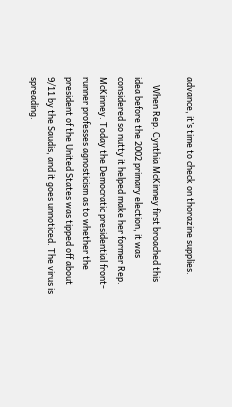advance, it’s time to check on thorazine supplies.

    When Rep. Cynthia McKinney first broached this idea before the 2002 primary election, it was considered so nutty it helped make her former Rep. McKinney. Today the Democratic presidential front-runner professes agnosticism as to whether the president of the United States was tipped off about 9/11 by the Saudis, and it goes unnoticed. The virus is spreading.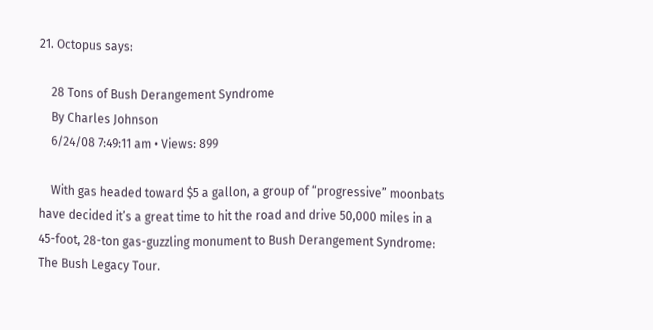21. Octopus says:

    28 Tons of Bush Derangement Syndrome
    By Charles Johnson
    6/24/08 7:49:11 am • Views: 899

    With gas headed toward $5 a gallon, a group of “progressive” moonbats have decided it’s a great time to hit the road and drive 50,000 miles in a 45-foot, 28-ton gas-guzzling monument to Bush Derangement Syndrome: The Bush Legacy Tour.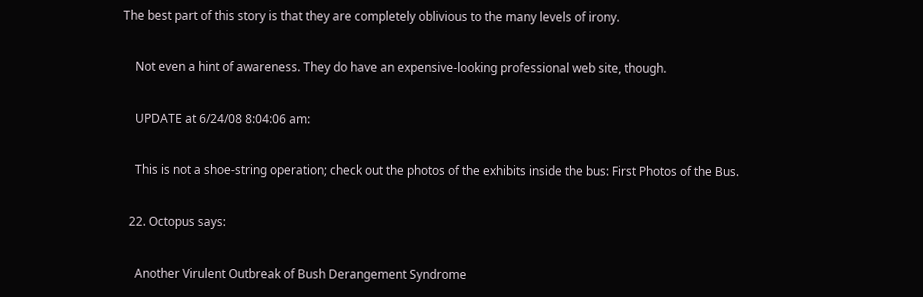The best part of this story is that they are completely oblivious to the many levels of irony.

    Not even a hint of awareness. They do have an expensive-looking professional web site, though.

    UPDATE at 6/24/08 8:04:06 am:

    This is not a shoe-string operation; check out the photos of the exhibits inside the bus: First Photos of the Bus.

  22. Octopus says:

    Another Virulent Outbreak of Bush Derangement Syndrome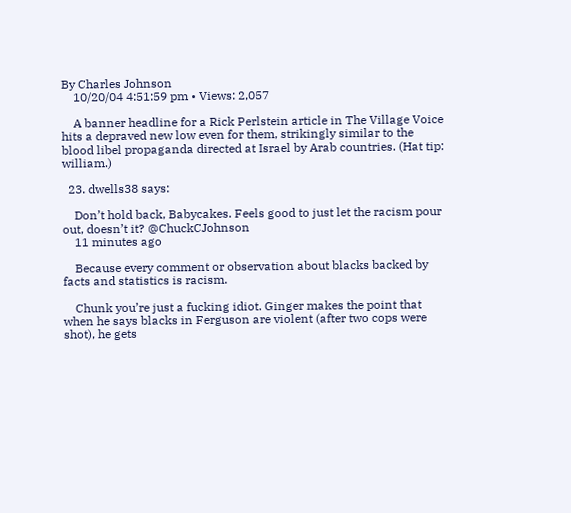By Charles Johnson
    10/20/04 4:51:59 pm • Views: 2,057

    A banner headline for a Rick Perlstein article in The Village Voice hits a depraved new low even for them, strikingly similar to the blood libel propaganda directed at Israel by Arab countries. (Hat tip: william.)

  23. dwells38 says:

    Don’t hold back, Babycakes. Feels good to just let the racism pour out, doesn’t it? @ChuckCJohnson
    11 minutes ago

    Because every comment or observation about blacks backed by facts and statistics is racism.

    Chunk you’re just a fucking idiot. Ginger makes the point that when he says blacks in Ferguson are violent (after two cops were shot), he gets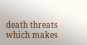death threats which makes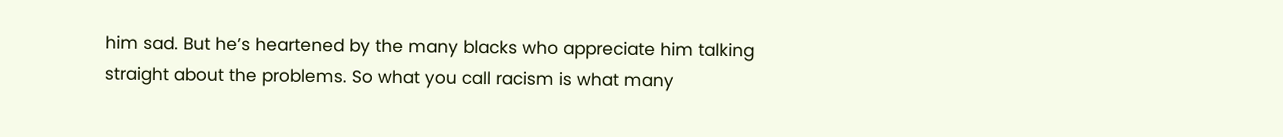him sad. But he’s heartened by the many blacks who appreciate him talking straight about the problems. So what you call racism is what many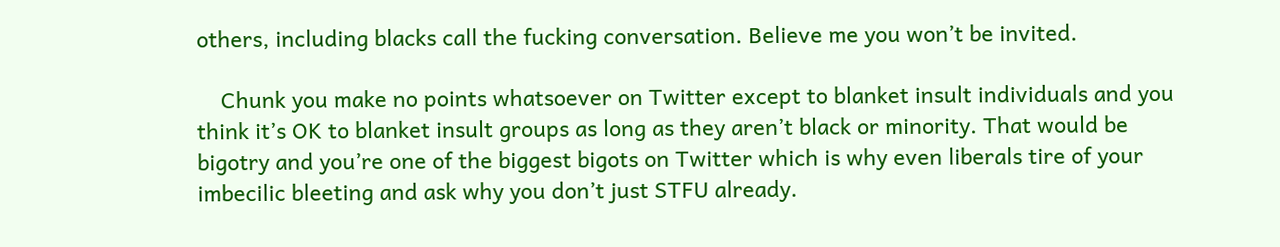others, including blacks call the fucking conversation. Believe me you won’t be invited.

    Chunk you make no points whatsoever on Twitter except to blanket insult individuals and you think it’s OK to blanket insult groups as long as they aren’t black or minority. That would be bigotry and you’re one of the biggest bigots on Twitter which is why even liberals tire of your imbecilic bleeting and ask why you don’t just STFU already.